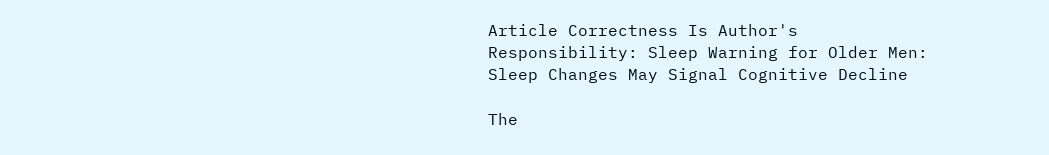Article Correctness Is Author's Responsibility: Sleep Warning for Older Men: Sleep Changes May Signal Cognitive Decline

The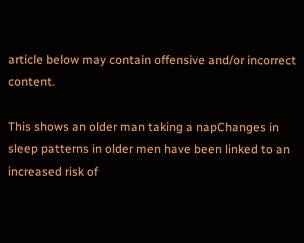article below may contain offensive and/or incorrect content.

This shows an older man taking a napChanges in sleep patterns in older men have been linked to an increased risk of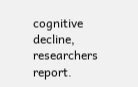cognitive decline, researchers report.